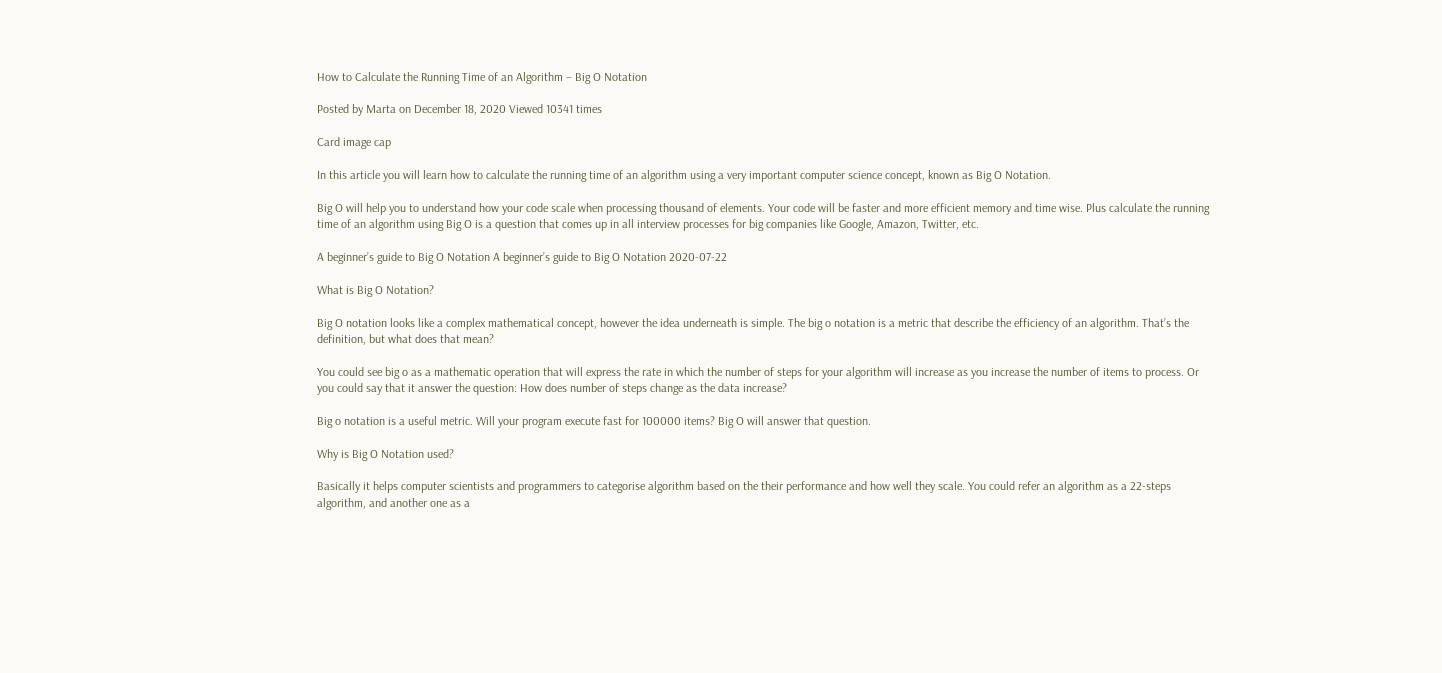How to Calculate the Running Time of an Algorithm – Big O Notation

Posted by Marta on December 18, 2020 Viewed 10341 times

Card image cap

In this article you will learn how to calculate the running time of an algorithm using a very important computer science concept, known as Big O Notation.

Big O will help you to understand how your code scale when processing thousand of elements. Your code will be faster and more efficient memory and time wise. Plus calculate the running time of an algorithm using Big O is a question that comes up in all interview processes for big companies like Google, Amazon, Twitter, etc.

A beginner’s guide to Big O Notation A beginner’s guide to Big O Notation 2020-07-22

What is Big O Notation?

Big O notation looks like a complex mathematical concept, however the idea underneath is simple. The big o notation is a metric that describe the efficiency of an algorithm. That’s the definition, but what does that mean?

You could see big o as a mathematic operation that will express the rate in which the number of steps for your algorithm will increase as you increase the number of items to process. Or you could say that it answer the question: How does number of steps change as the data increase?

Big o notation is a useful metric. Will your program execute fast for 100000 items? Big O will answer that question.

Why is Big O Notation used?

Basically it helps computer scientists and programmers to categorise algorithm based on the their performance and how well they scale. You could refer an algorithm as a 22-steps algorithm, and another one as a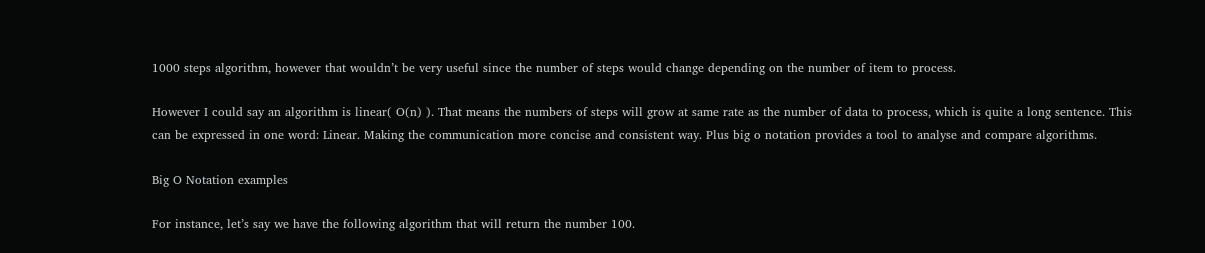1000 steps algorithm, however that wouldn’t be very useful since the number of steps would change depending on the number of item to process.

However I could say an algorithm is linear( O(n) ). That means the numbers of steps will grow at same rate as the number of data to process, which is quite a long sentence. This can be expressed in one word: Linear. Making the communication more concise and consistent way. Plus big o notation provides a tool to analyse and compare algorithms.

Big O Notation examples

For instance, let’s say we have the following algorithm that will return the number 100.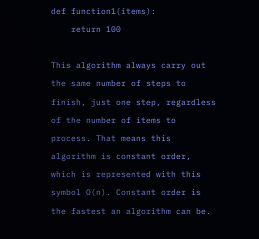def function1(items):
    return 100

This algorithm always carry out the same number of steps to finish, just one step, regardless of the number of items to process. That means this algorithm is constant order, which is represented with this symbol O(n). Constant order is the fastest an algorithm can be.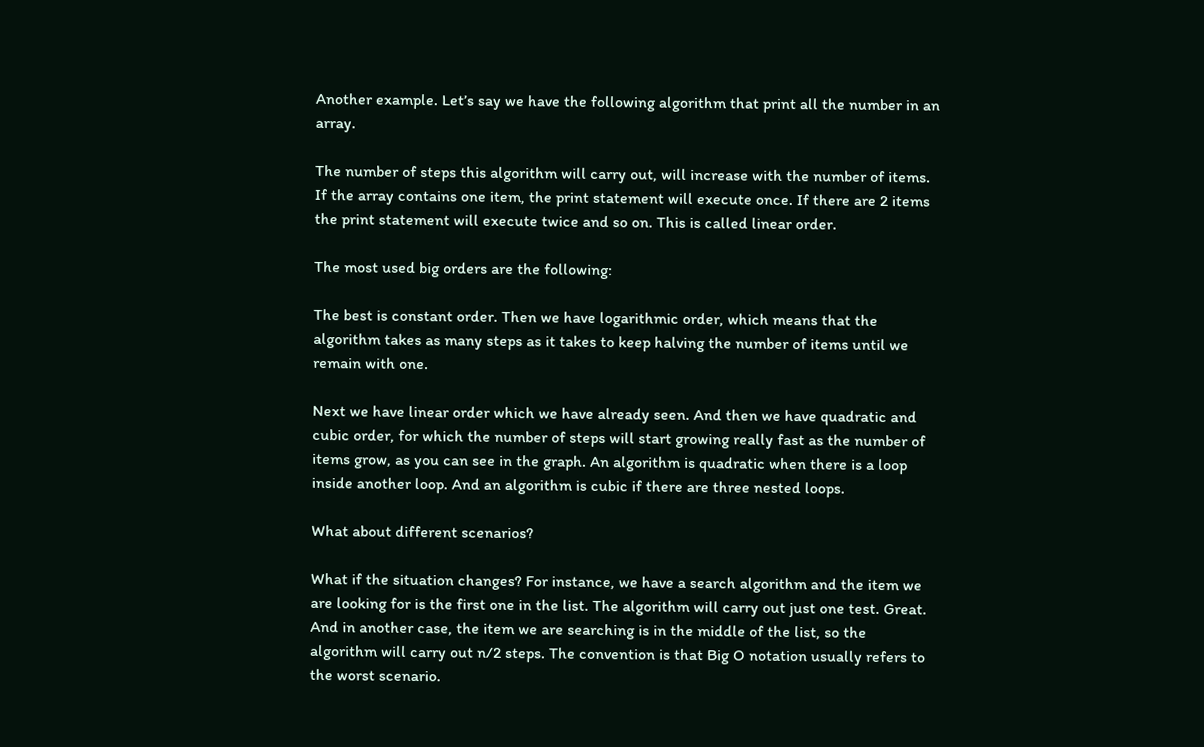Another example. Let’s say we have the following algorithm that print all the number in an array.

The number of steps this algorithm will carry out, will increase with the number of items. If the array contains one item, the print statement will execute once. If there are 2 items the print statement will execute twice and so on. This is called linear order.

The most used big orders are the following:

The best is constant order. Then we have logarithmic order, which means that the algorithm takes as many steps as it takes to keep halving the number of items until we remain with one.

Next we have linear order which we have already seen. And then we have quadratic and cubic order, for which the number of steps will start growing really fast as the number of items grow, as you can see in the graph. An algorithm is quadratic when there is a loop inside another loop. And an algorithm is cubic if there are three nested loops.

What about different scenarios?

What if the situation changes? For instance, we have a search algorithm and the item we are looking for is the first one in the list. The algorithm will carry out just one test. Great. And in another case, the item we are searching is in the middle of the list, so the algorithm will carry out n/2 steps. The convention is that Big O notation usually refers to the worst scenario.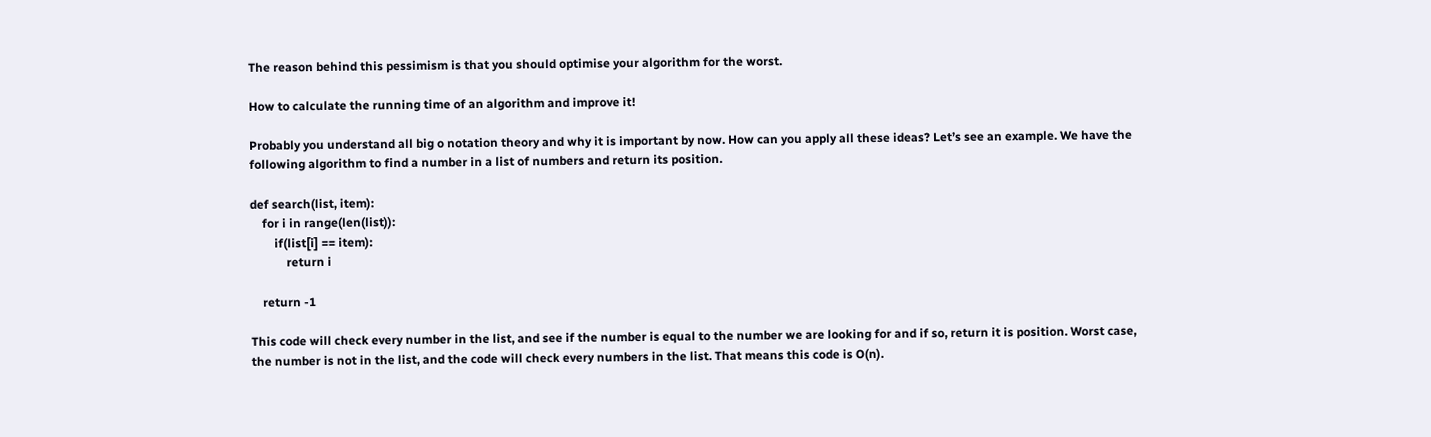The reason behind this pessimism is that you should optimise your algorithm for the worst.

How to calculate the running time of an algorithm and improve it!

Probably you understand all big o notation theory and why it is important by now. How can you apply all these ideas? Let’s see an example. We have the following algorithm to find a number in a list of numbers and return its position.

def search(list, item):
    for i in range(len(list)):
        if(list[i] == item):
            return i

    return -1

This code will check every number in the list, and see if the number is equal to the number we are looking for and if so, return it is position. Worst case, the number is not in the list, and the code will check every numbers in the list. That means this code is O(n).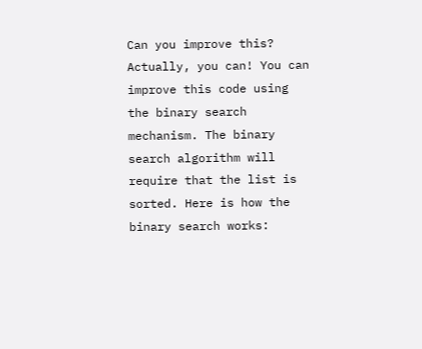Can you improve this? Actually, you can! You can improve this code using the binary search mechanism. The binary search algorithm will require that the list is sorted. Here is how the binary search works: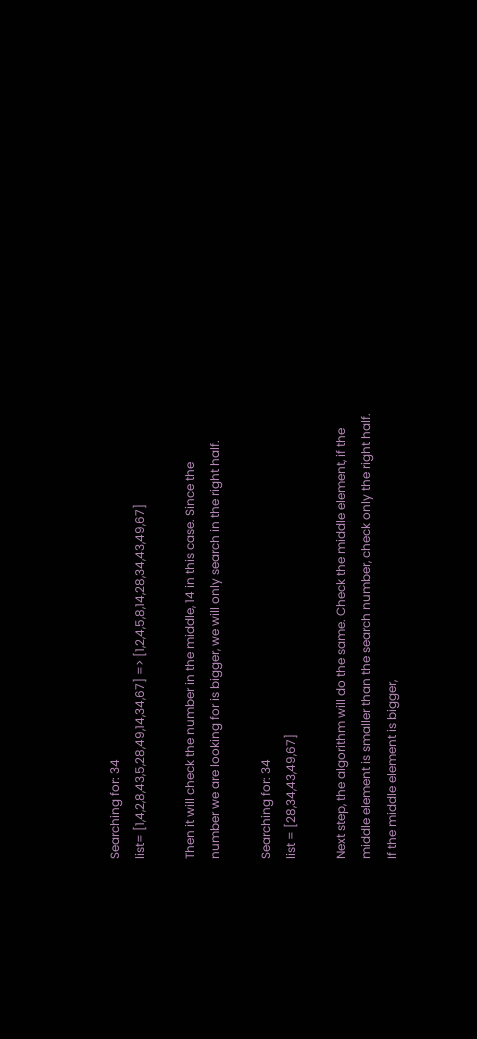Searching for: 34
list= [1,4,2,8,43,5,28,49,14,34,67] => [1,2,4,5,8,14,28,34,43,49,67]

Then it will check the number in the middle, 14 in this case. Since the
number we are looking for is bigger, we will only search in the right half.

Searching for: 34
list = [28,34,43,49,67]

Next step, the algorithm will do the same. Check the middle element, if the middle element is smaller than the search number, check only the right half. If the middle element is bigger,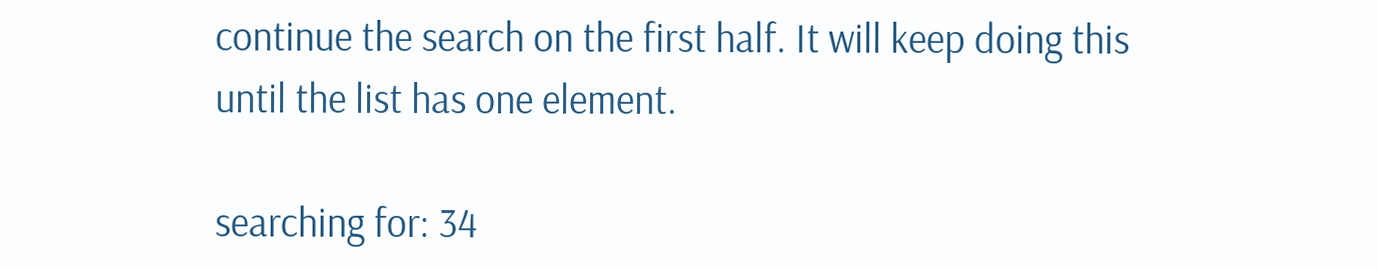continue the search on the first half. It will keep doing this until the list has one element.

searching for: 34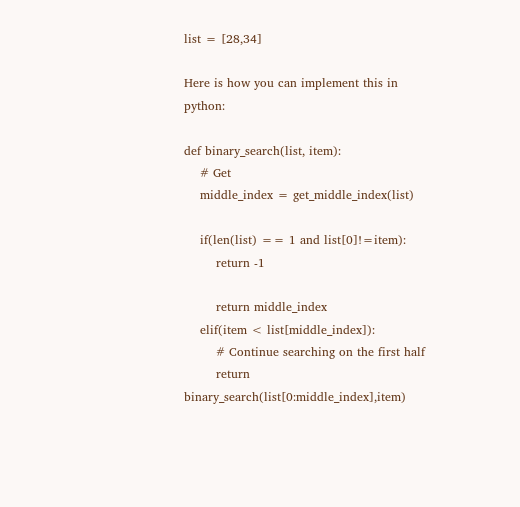list = [28,34]

Here is how you can implement this in python:

def binary_search(list, item):
    # Get
    middle_index = get_middle_index(list)

    if(len(list) == 1 and list[0]!=item):
        return -1

        return middle_index
    elif(item < list[middle_index]):
        # Continue searching on the first half
        return binary_search(list[0:middle_index],item)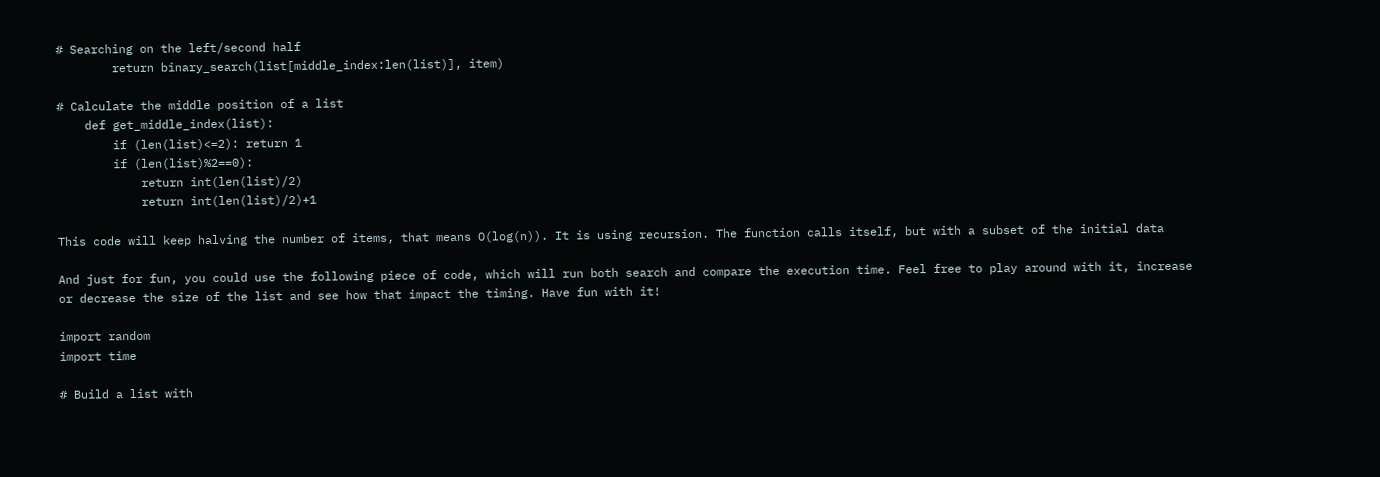# Searching on the left/second half
        return binary_search(list[middle_index:len(list)], item)

# Calculate the middle position of a list
    def get_middle_index(list):
        if (len(list)<=2): return 1
        if (len(list)%2==0):
            return int(len(list)/2)
            return int(len(list)/2)+1

This code will keep halving the number of items, that means O(log(n)). It is using recursion. The function calls itself, but with a subset of the initial data

And just for fun, you could use the following piece of code, which will run both search and compare the execution time. Feel free to play around with it, increase or decrease the size of the list and see how that impact the timing. Have fun with it!

import random
import time

# Build a list with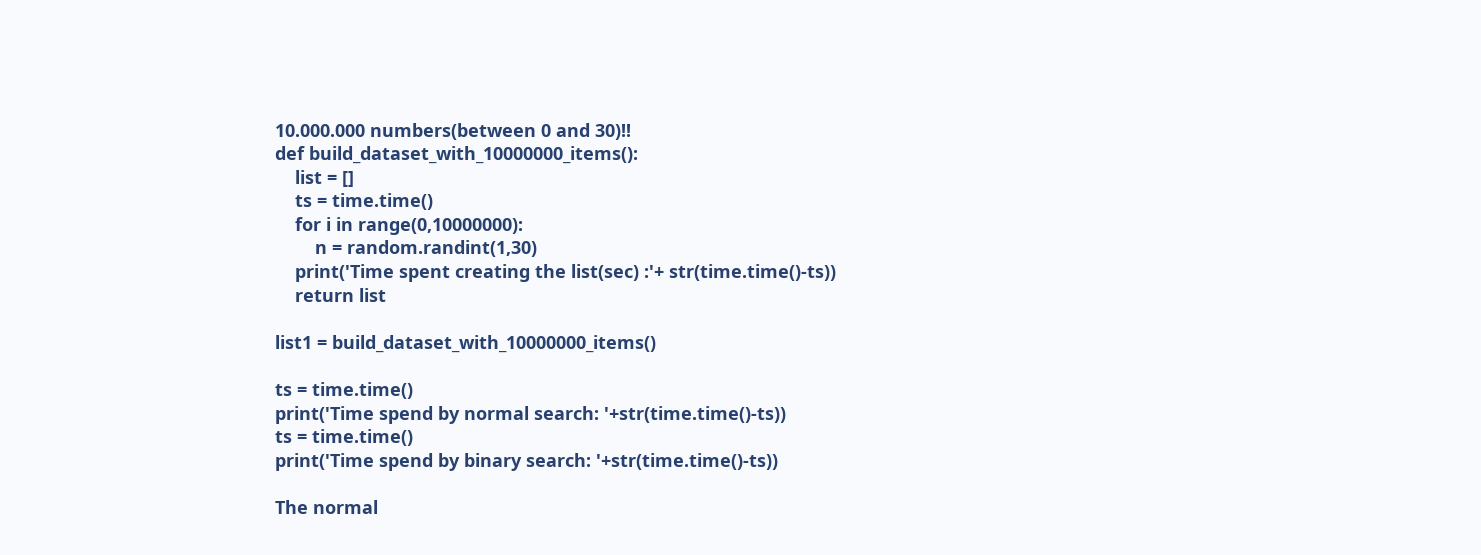10.000.000 numbers(between 0 and 30)!!
def build_dataset_with_10000000_items():
    list = []
    ts = time.time()
    for i in range(0,10000000):
        n = random.randint(1,30)
    print('Time spent creating the list(sec) :'+ str(time.time()-ts))
    return list

list1 = build_dataset_with_10000000_items()

ts = time.time()
print('Time spend by normal search: '+str(time.time()-ts))
ts = time.time()
print('Time spend by binary search: '+str(time.time()-ts))

The normal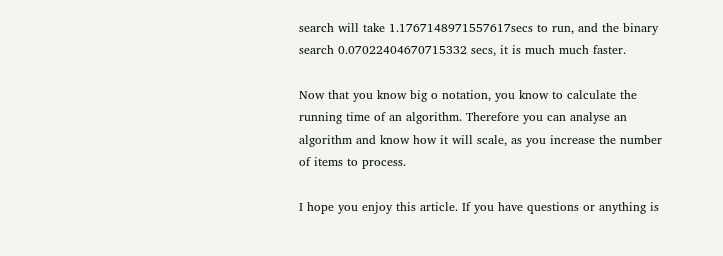search will take 1.1767148971557617secs to run, and the binary search 0.07022404670715332 secs, it is much much faster.

Now that you know big o notation, you know to calculate the running time of an algorithm. Therefore you can analyse an algorithm and know how it will scale, as you increase the number of items to process.

I hope you enjoy this article. If you have questions or anything is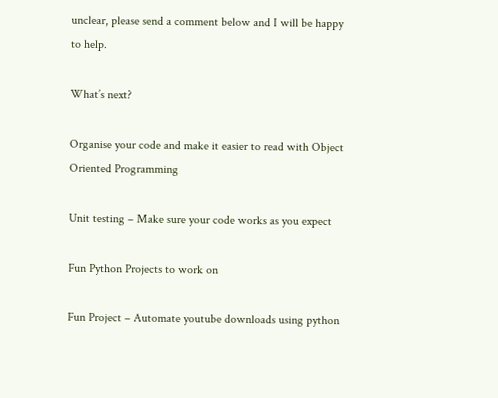unclear, please send a comment below and I will be happy to help.

What’s next?

Organise your code and make it easier to read with Object Oriented Programming

Unit testing – Make sure your code works as you expect

Fun Python Projects to work on

Fun Project – Automate youtube downloads using python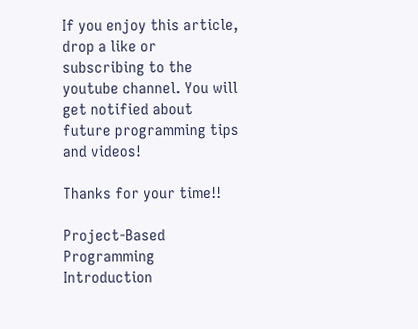If you enjoy this article, drop a like or subscribing to the youtube channel. You will get notified about future programming tips and videos!

Thanks for your time!!

Project-Based Programming Introduction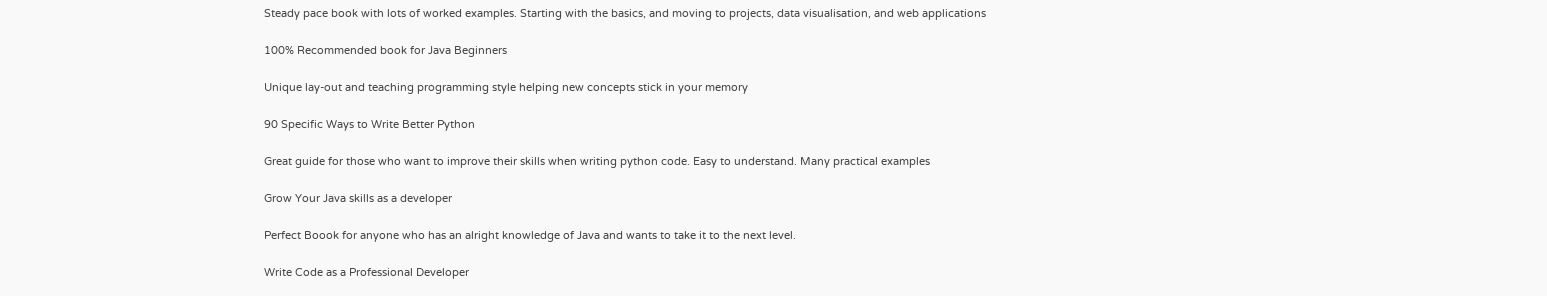Steady pace book with lots of worked examples. Starting with the basics, and moving to projects, data visualisation, and web applications

100% Recommended book for Java Beginners

Unique lay-out and teaching programming style helping new concepts stick in your memory

90 Specific Ways to Write Better Python

Great guide for those who want to improve their skills when writing python code. Easy to understand. Many practical examples

Grow Your Java skills as a developer

Perfect Boook for anyone who has an alright knowledge of Java and wants to take it to the next level.

Write Code as a Professional Developer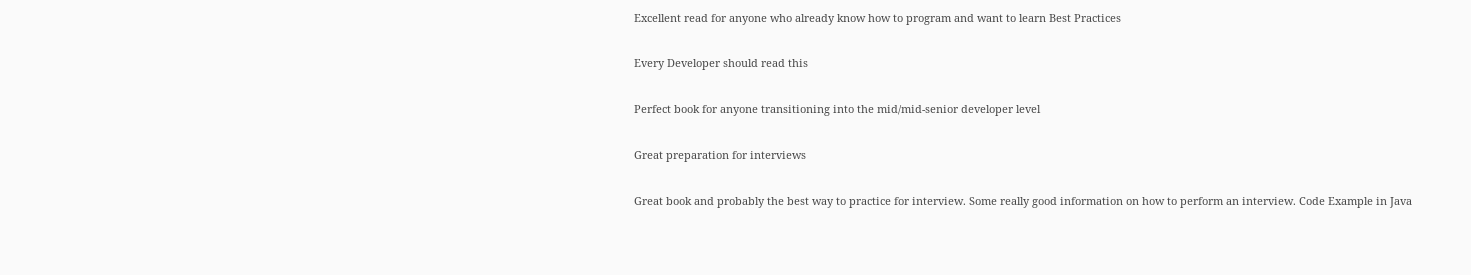Excellent read for anyone who already know how to program and want to learn Best Practices

Every Developer should read this

Perfect book for anyone transitioning into the mid/mid-senior developer level

Great preparation for interviews

Great book and probably the best way to practice for interview. Some really good information on how to perform an interview. Code Example in Java